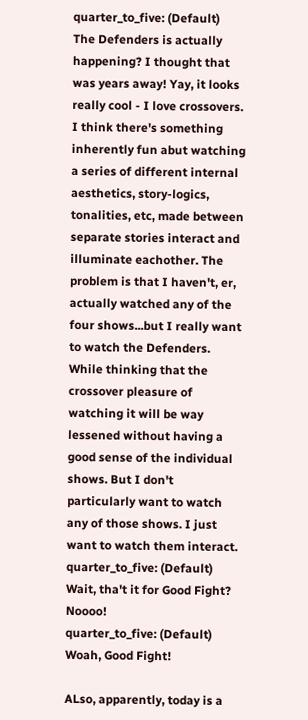quarter_to_five: (Default)
The Defenders is actually happening? I thought that was years away! Yay, it looks really cool - I love crossovers. I think there's something inherently fun abut watching a series of different internal aesthetics, story-logics, tonalities, etc, made between separate stories interact and illuminate eachother. The problem is that I haven't, er, actually watched any of the four shows...but I really want to watch the Defenders. While thinking that the crossover pleasure of watching it will be way lessened without having a good sense of the individual shows. But I don't particularly want to watch any of those shows. I just want to watch them interact.
quarter_to_five: (Default)
Wait, tha't it for Good Fight? Noooo!
quarter_to_five: (Default)
Woah, Good Fight!

ALso, apparently, today is a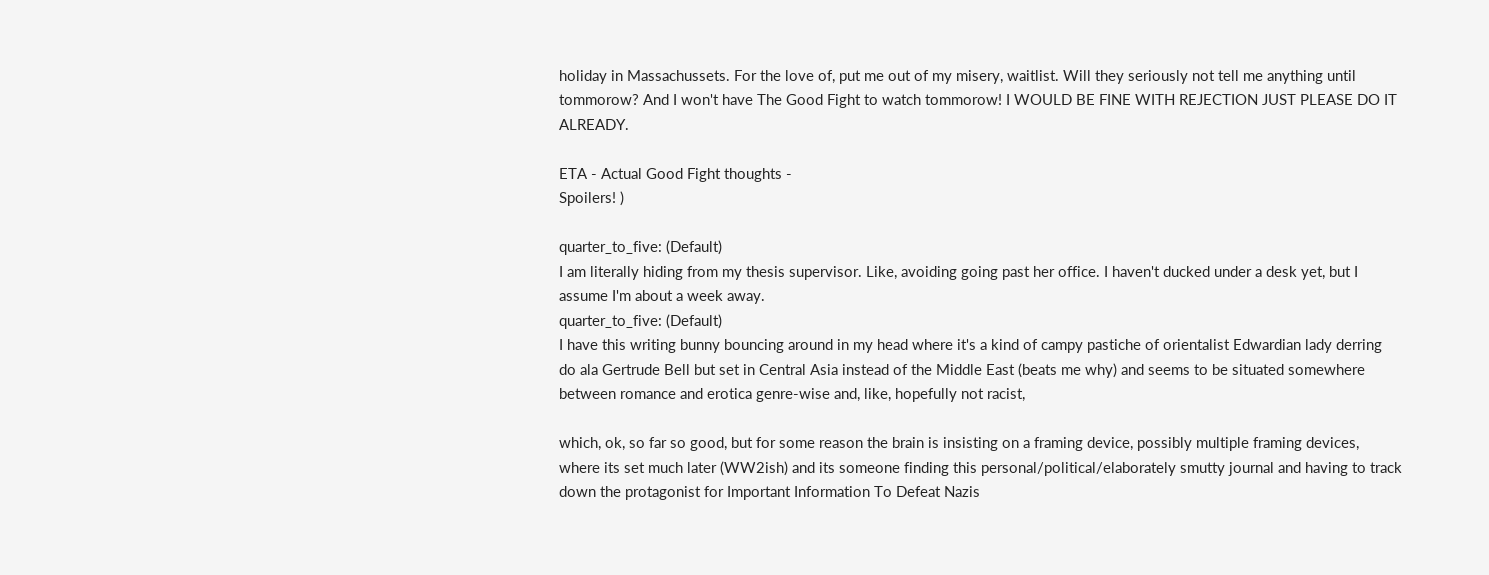holiday in Massachussets. For the love of, put me out of my misery, waitlist. Will they seriously not tell me anything until tommorow? And I won't have The Good Fight to watch tommorow! I WOULD BE FINE WITH REJECTION JUST PLEASE DO IT ALREADY.

ETA - Actual Good Fight thoughts -
Spoilers! )

quarter_to_five: (Default)
I am literally hiding from my thesis supervisor. Like, avoiding going past her office. I haven't ducked under a desk yet, but I assume I'm about a week away.
quarter_to_five: (Default)
I have this writing bunny bouncing around in my head where it's a kind of campy pastiche of orientalist Edwardian lady derring do ala Gertrude Bell but set in Central Asia instead of the Middle East (beats me why) and seems to be situated somewhere between romance and erotica genre-wise and, like, hopefully not racist,

which, ok, so far so good, but for some reason the brain is insisting on a framing device, possibly multiple framing devices, where its set much later (WW2ish) and its someone finding this personal/political/elaborately smutty journal and having to track down the protagonist for Important Information To Defeat Nazis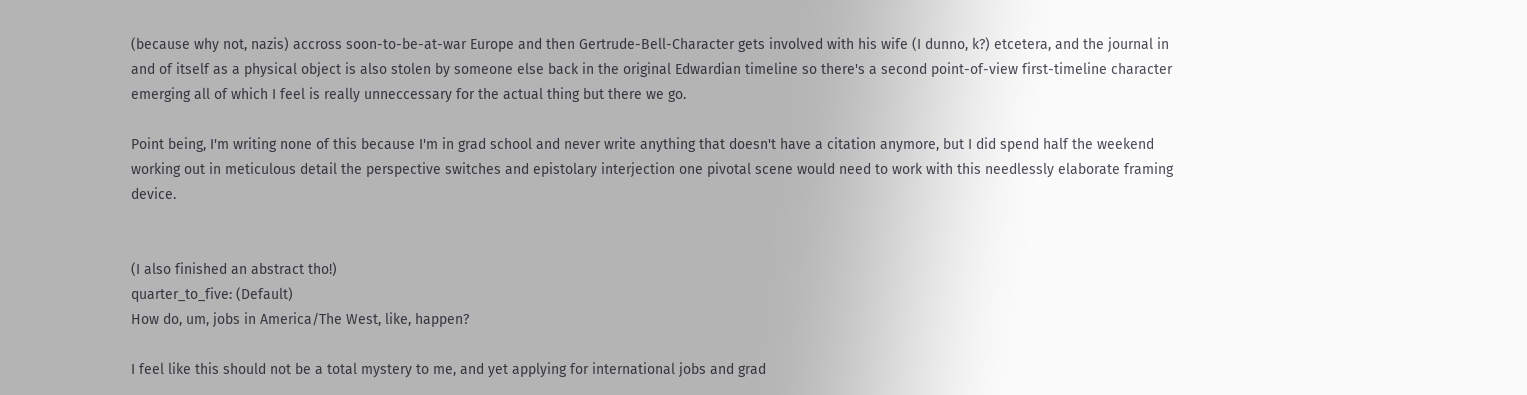(because why not, nazis) accross soon-to-be-at-war Europe and then Gertrude-Bell-Character gets involved with his wife (I dunno, k?) etcetera, and the journal in and of itself as a physical object is also stolen by someone else back in the original Edwardian timeline so there's a second point-of-view first-timeline character emerging all of which I feel is really unneccessary for the actual thing but there we go.

Point being, I'm writing none of this because I'm in grad school and never write anything that doesn't have a citation anymore, but I did spend half the weekend working out in meticulous detail the perspective switches and epistolary interjection one pivotal scene would need to work with this needlessly elaborate framing device.


(I also finished an abstract tho!)
quarter_to_five: (Default)
How do, um, jobs in America/The West, like, happen?

I feel like this should not be a total mystery to me, and yet applying for international jobs and grad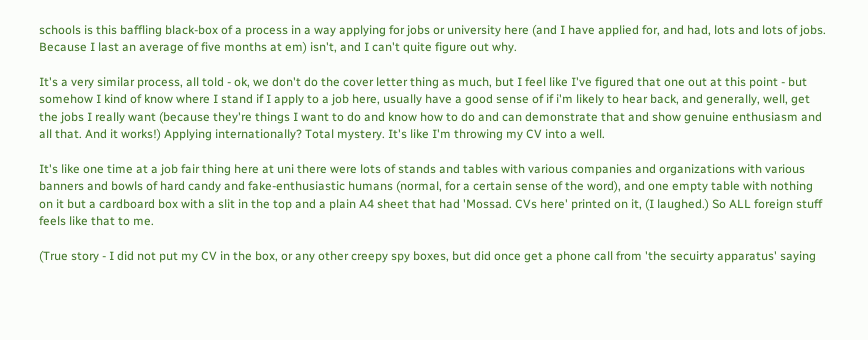schools is this baffling black-box of a process in a way applying for jobs or university here (and I have applied for, and had, lots and lots of jobs. Because I last an average of five months at em) isn't, and I can't quite figure out why.

It's a very similar process, all told - ok, we don't do the cover letter thing as much, but I feel like I've figured that one out at this point - but somehow I kind of know where I stand if I apply to a job here, usually have a good sense of if i'm likely to hear back, and generally, well, get the jobs I really want (because they're things I want to do and know how to do and can demonstrate that and show genuine enthusiasm and all that. And it works!) Applying internationally? Total mystery. It's like I'm throwing my CV into a well.

It's like one time at a job fair thing here at uni there were lots of stands and tables with various companies and organizations with various banners and bowls of hard candy and fake-enthusiastic humans (normal, for a certain sense of the word), and one empty table with nothing on it but a cardboard box with a slit in the top and a plain A4 sheet that had 'Mossad. CVs here' printed on it, (I laughed.) So ALL foreign stuff feels like that to me.

(True story - I did not put my CV in the box, or any other creepy spy boxes, but did once get a phone call from 'the secuirty apparatus' saying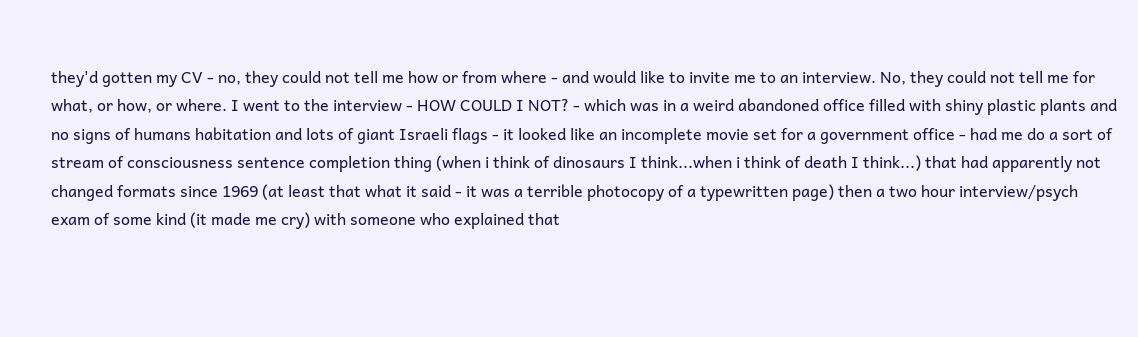they'd gotten my CV - no, they could not tell me how or from where - and would like to invite me to an interview. No, they could not tell me for what, or how, or where. I went to the interview - HOW COULD I NOT? - which was in a weird abandoned office filled with shiny plastic plants and no signs of humans habitation and lots of giant Israeli flags - it looked like an incomplete movie set for a government office - had me do a sort of stream of consciousness sentence completion thing (when i think of dinosaurs I think...when i think of death I think...) that had apparently not changed formats since 1969 (at least that what it said - it was a terrible photocopy of a typewritten page) then a two hour interview/psych exam of some kind (it made me cry) with someone who explained that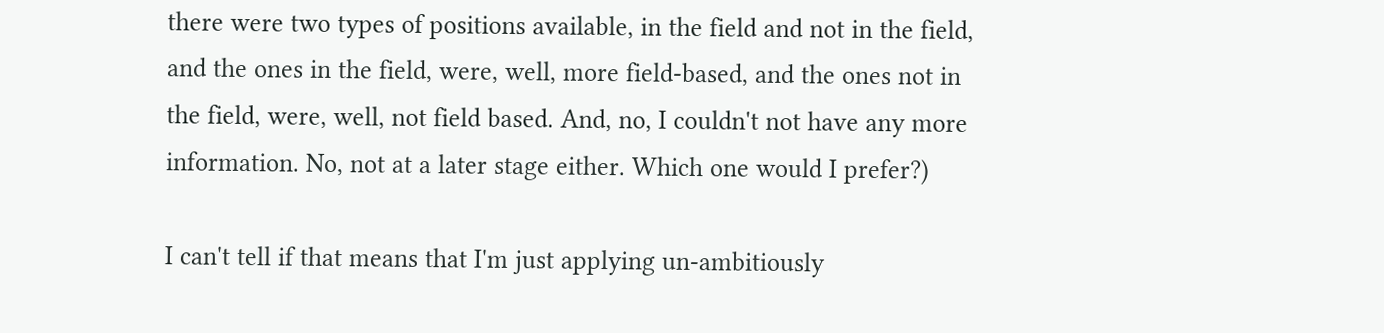there were two types of positions available, in the field and not in the field, and the ones in the field, were, well, more field-based, and the ones not in the field, were, well, not field based. And, no, I couldn't not have any more information. No, not at a later stage either. Which one would I prefer?)

I can't tell if that means that I'm just applying un-ambitiously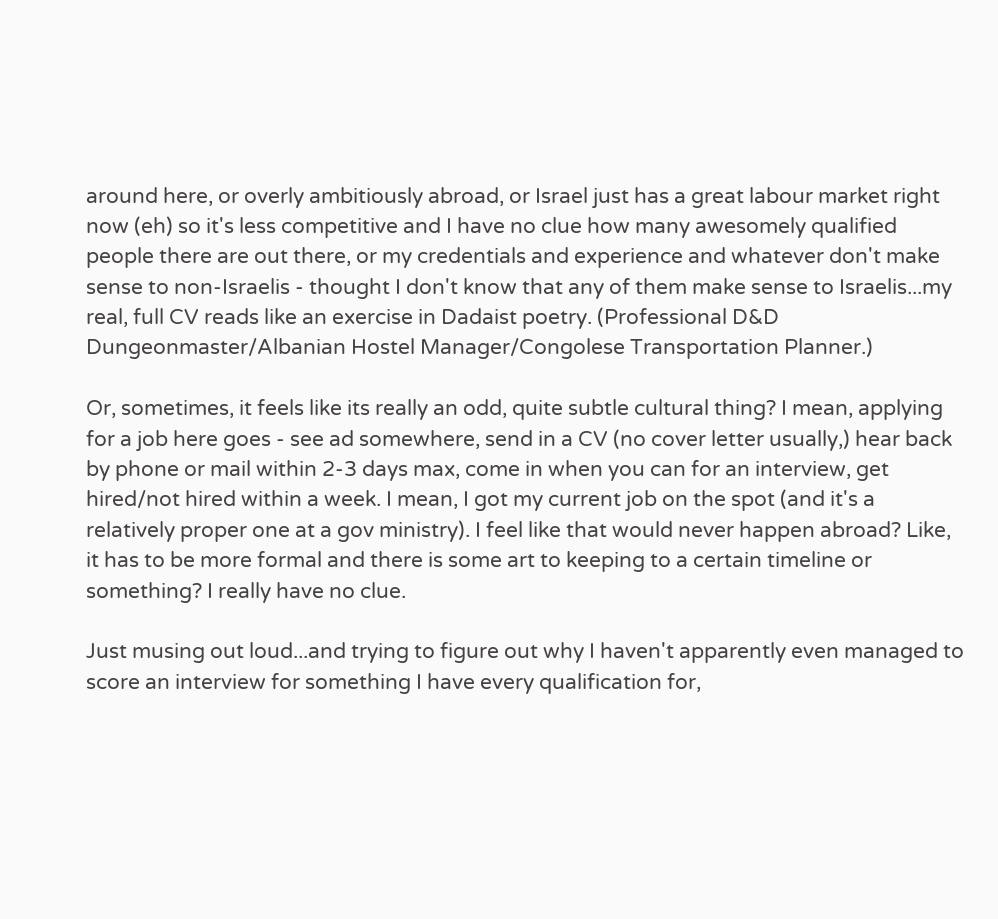around here, or overly ambitiously abroad, or Israel just has a great labour market right now (eh) so it's less competitive and I have no clue how many awesomely qualified people there are out there, or my credentials and experience and whatever don't make sense to non-Israelis - thought I don't know that any of them make sense to Israelis...my real, full CV reads like an exercise in Dadaist poetry. (Professional D&D Dungeonmaster/Albanian Hostel Manager/Congolese Transportation Planner.)

Or, sometimes, it feels like its really an odd, quite subtle cultural thing? I mean, applying for a job here goes - see ad somewhere, send in a CV (no cover letter usually,) hear back by phone or mail within 2-3 days max, come in when you can for an interview, get hired/not hired within a week. I mean, I got my current job on the spot (and it's a relatively proper one at a gov ministry). I feel like that would never happen abroad? Like, it has to be more formal and there is some art to keeping to a certain timeline or something? I really have no clue.

Just musing out loud...and trying to figure out why I haven't apparently even managed to score an interview for something I have every qualification for,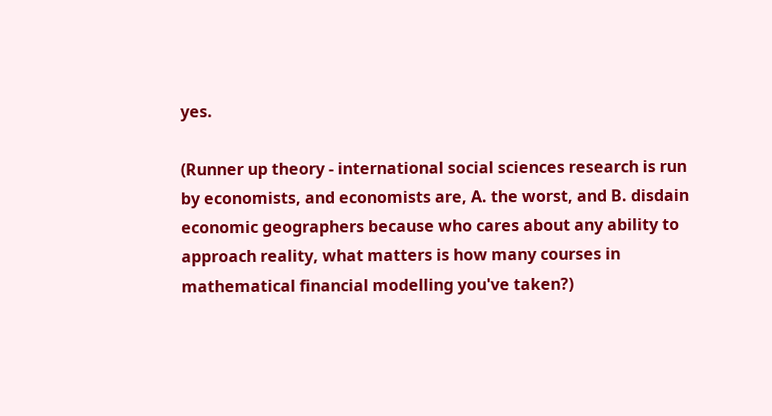yes.

(Runner up theory - international social sciences research is run by economists, and economists are, A. the worst, and B. disdain economic geographers because who cares about any ability to approach reality, what matters is how many courses in mathematical financial modelling you've taken?)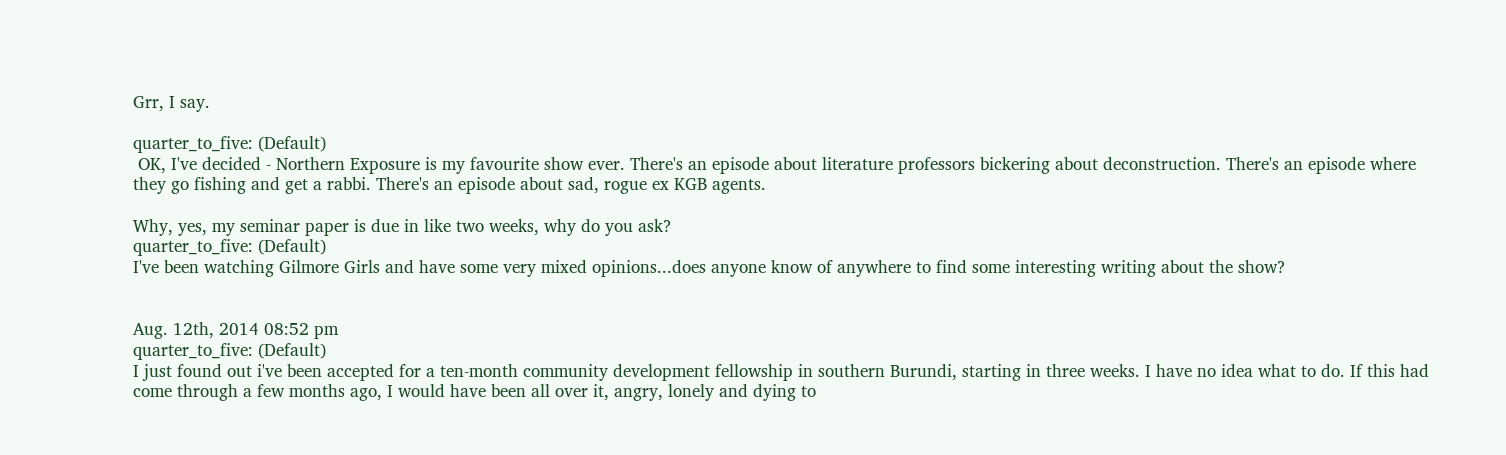Grr, I say.

quarter_to_five: (Default)
 OK, I've decided - Northern Exposure is my favourite show ever. There's an episode about literature professors bickering about deconstruction. There's an episode where they go fishing and get a rabbi. There's an episode about sad, rogue ex KGB agents.

Why, yes, my seminar paper is due in like two weeks, why do you ask?
quarter_to_five: (Default)
I've been watching Gilmore Girls and have some very mixed opinions...does anyone know of anywhere to find some interesting writing about the show?


Aug. 12th, 2014 08:52 pm
quarter_to_five: (Default)
I just found out i've been accepted for a ten-month community development fellowship in southern Burundi, starting in three weeks. I have no idea what to do. If this had come through a few months ago, I would have been all over it, angry, lonely and dying to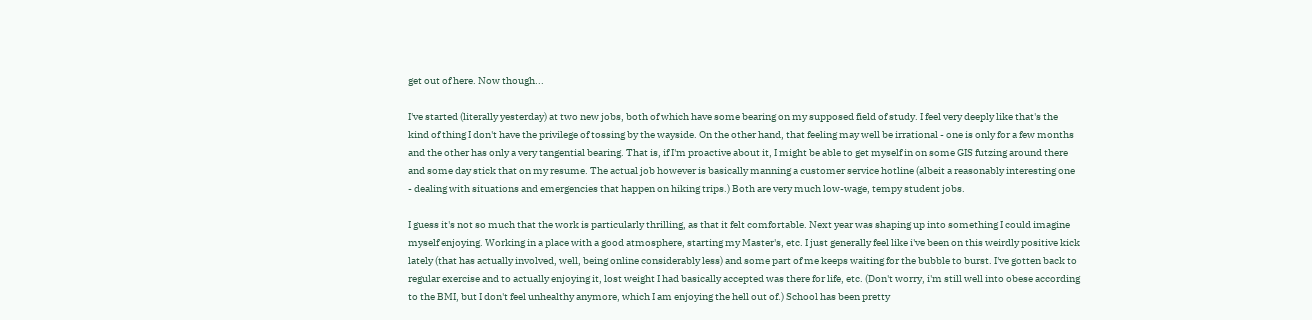get out of here. Now though...

I've started (literally yesterday) at two new jobs, both of which have some bearing on my supposed field of study. I feel very deeply like that's the kind of thing I don't have the privilege of tossing by the wayside. On the other hand, that feeling may well be irrational - one is only for a few months and the other has only a very tangential bearing. That is, if I'm proactive about it, I might be able to get myself in on some GIS futzing around there and some day stick that on my resume. The actual job however is basically manning a customer service hotline (albeit a reasonably interesting one - dealing with situations and emergencies that happen on hiking trips.) Both are very much low-wage, tempy student jobs.

I guess it's not so much that the work is particularly thrilling, as that it felt comfortable. Next year was shaping up into something I could imagine myself enjoying. Working in a place with a good atmosphere, starting my Master's, etc. I just generally feel like i've been on this weirdly positive kick lately (that has actually involved, well, being online considerably less) and some part of me keeps waiting for the bubble to burst. I've gotten back to regular exercise and to actually enjoying it, lost weight I had basically accepted was there for life, etc. (Don't worry, i'm still well into obese according to the BMI, but I don't feel unhealthy anymore, which I am enjoying the hell out of.) School has been pretty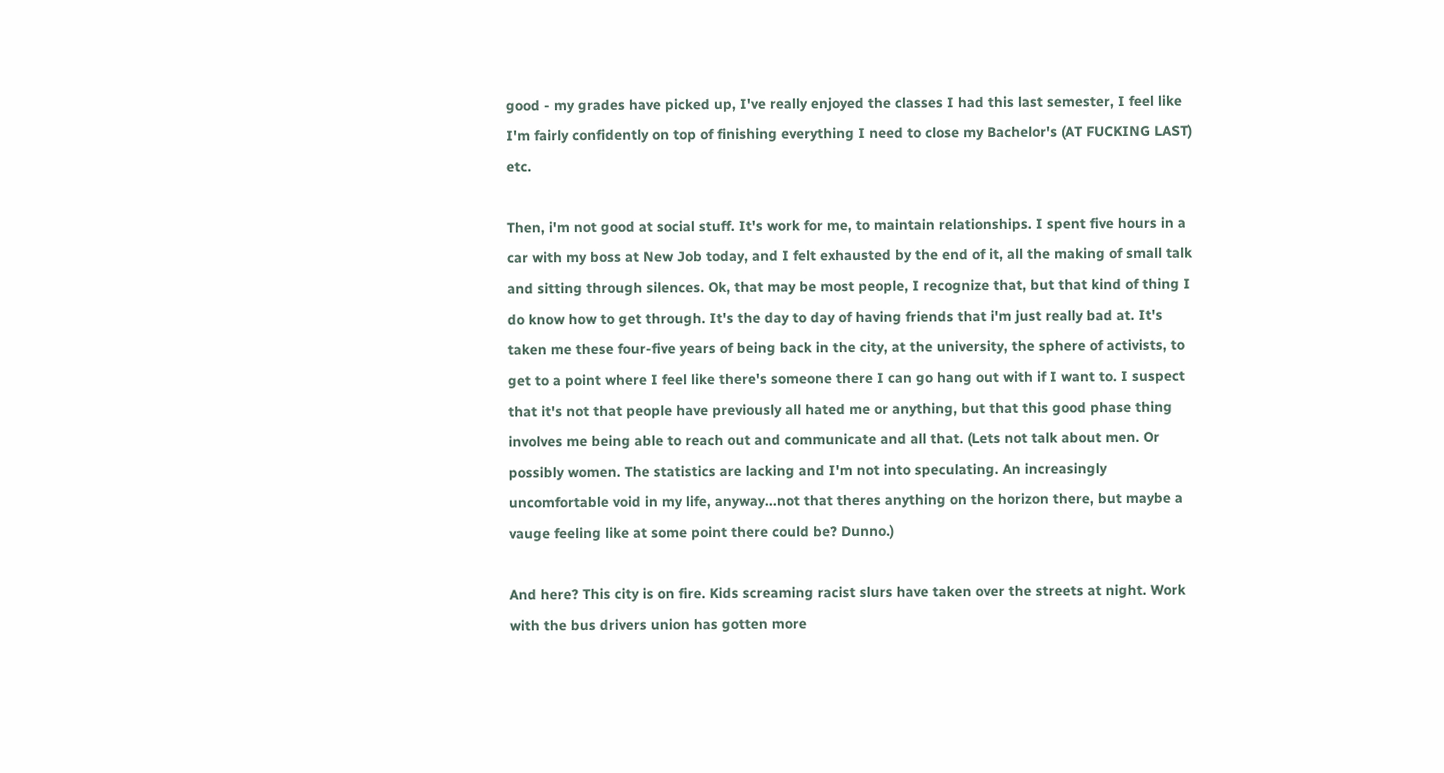good - my grades have picked up, I've really enjoyed the classes I had this last semester, I feel like I'm fairly confidently on top of finishing everything I need to close my Bachelor's (AT FUCKING LAST) etc.

Then, i'm not good at social stuff. It's work for me, to maintain relationships. I spent five hours in a car with my boss at New Job today, and I felt exhausted by the end of it, all the making of small talk and sitting through silences. Ok, that may be most people, I recognize that, but that kind of thing I do know how to get through. It's the day to day of having friends that i'm just really bad at. It's taken me these four-five years of being back in the city, at the university, the sphere of activists, to get to a point where I feel like there's someone there I can go hang out with if I want to. I suspect that it's not that people have previously all hated me or anything, but that this good phase thing involves me being able to reach out and communicate and all that. (Lets not talk about men. Or possibly women. The statistics are lacking and I'm not into speculating. An increasingly uncomfortable void in my life, anyway...not that theres anything on the horizon there, but maybe a vauge feeling like at some point there could be? Dunno.)

And here? This city is on fire. Kids screaming racist slurs have taken over the streets at night. Work with the bus drivers union has gotten more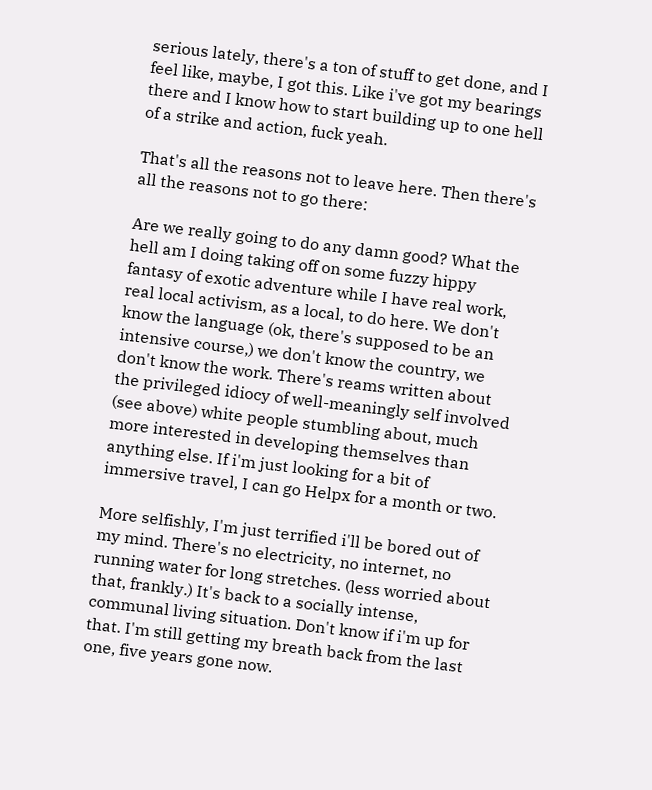serious lately, there's a ton of stuff to get done, and I feel like, maybe, I got this. Like i've got my bearings there and I know how to start building up to one hell of a strike and action, fuck yeah.

That's all the reasons not to leave here. Then there's all the reasons not to go there:

Are we really going to do any damn good? What the hell am I doing taking off on some fuzzy hippy fantasy of exotic adventure while I have real work, real local activism, as a local, to do here. We don't know the language (ok, there's supposed to be an intensive course,) we don't know the country, we don't know the work. There's reams written about the privileged idiocy of well-meaningly self involved (see above) white people stumbling about, much more interested in developing themselves than anything else. If i'm just looking for a bit of immersive travel, I can go Helpx for a month or two.

More selfishly, I'm just terrified i'll be bored out of my mind. There's no electricity, no internet, no running water for long stretches. (less worried about that, frankly.) It's back to a socially intense, communal living situation. Don't know if i'm up for that. I'm still getting my breath back from the last one, five years gone now.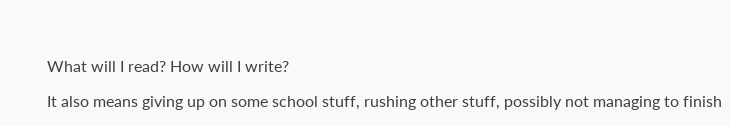What will I read? How will I write?

It also means giving up on some school stuff, rushing other stuff, possibly not managing to finish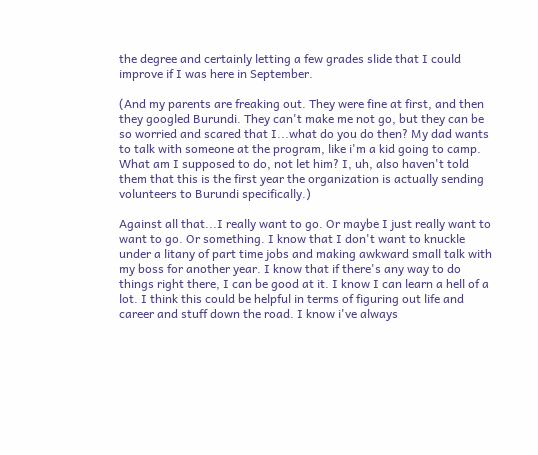the degree and certainly letting a few grades slide that I could improve if I was here in September.

(And my parents are freaking out. They were fine at first, and then they googled Burundi. They can't make me not go, but they can be so worried and scared that I...what do you do then? My dad wants to talk with someone at the program, like i'm a kid going to camp. What am I supposed to do, not let him? I, uh, also haven't told them that this is the first year the organization is actually sending volunteers to Burundi specifically.)

Against all that...I really want to go. Or maybe I just really want to want to go. Or something. I know that I don't want to knuckle under a litany of part time jobs and making awkward small talk with my boss for another year. I know that if there's any way to do things right there, I can be good at it. I know I can learn a hell of a lot. I think this could be helpful in terms of figuring out life and career and stuff down the road. I know i've always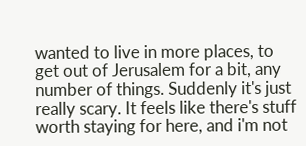wanted to live in more places, to get out of Jerusalem for a bit, any number of things. Suddenly it's just really scary. It feels like there's stuff worth staying for here, and i'm not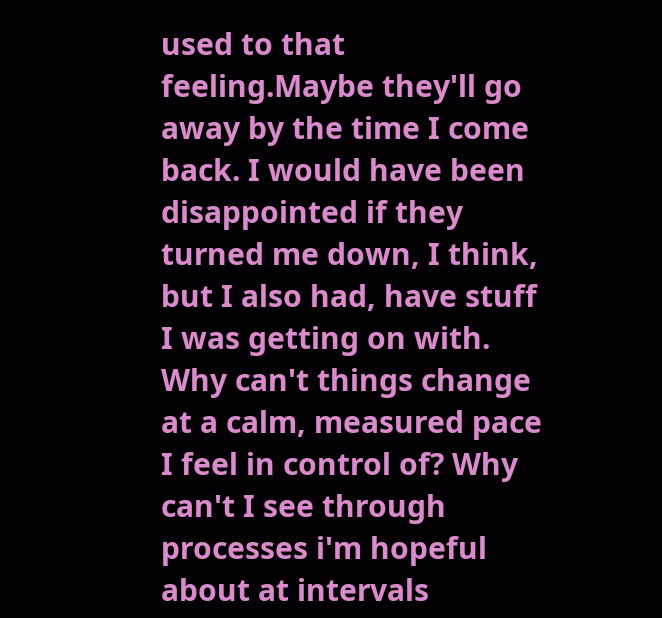used to that feeling.Maybe they'll go away by the time I come back. I would have been disappointed if they turned me down, I think, but I also had, have stuff I was getting on with. Why can't things change at a calm, measured pace I feel in control of? Why can't I see through processes i'm hopeful about at intervals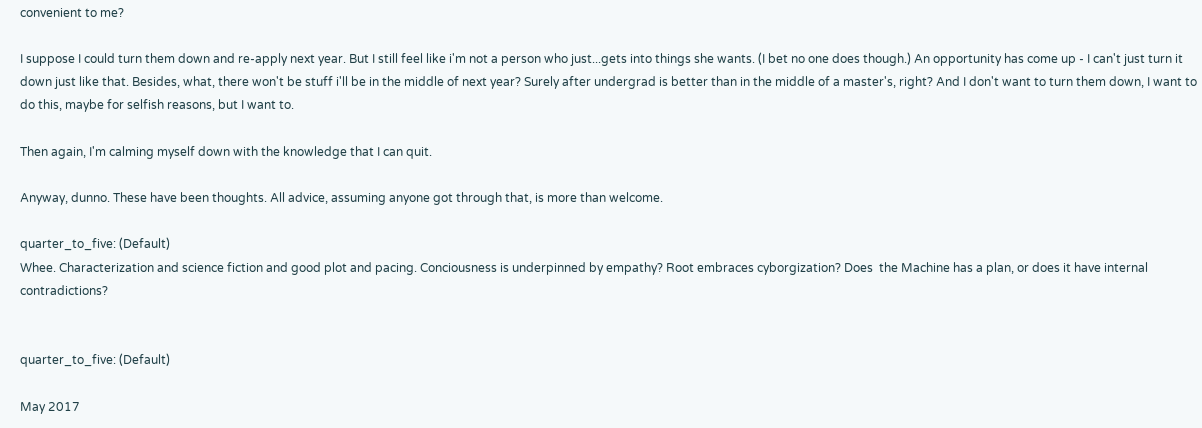convenient to me?

I suppose I could turn them down and re-apply next year. But I still feel like i'm not a person who just...gets into things she wants. (I bet no one does though.) An opportunity has come up - I can't just turn it down just like that. Besides, what, there won't be stuff i'll be in the middle of next year? Surely after undergrad is better than in the middle of a master's, right? And I don't want to turn them down, I want to do this, maybe for selfish reasons, but I want to.

Then again, I'm calming myself down with the knowledge that I can quit.

Anyway, dunno. These have been thoughts. All advice, assuming anyone got through that, is more than welcome.

quarter_to_five: (Default)
Whee. Characterization and science fiction and good plot and pacing. Conciousness is underpinned by empathy? Root embraces cyborgization? Does  the Machine has a plan, or does it have internal contradictions?


quarter_to_five: (Default)

May 2017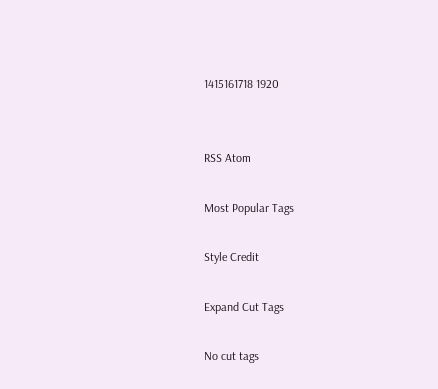1415161718 1920


RSS Atom

Most Popular Tags

Style Credit

Expand Cut Tags

No cut tags